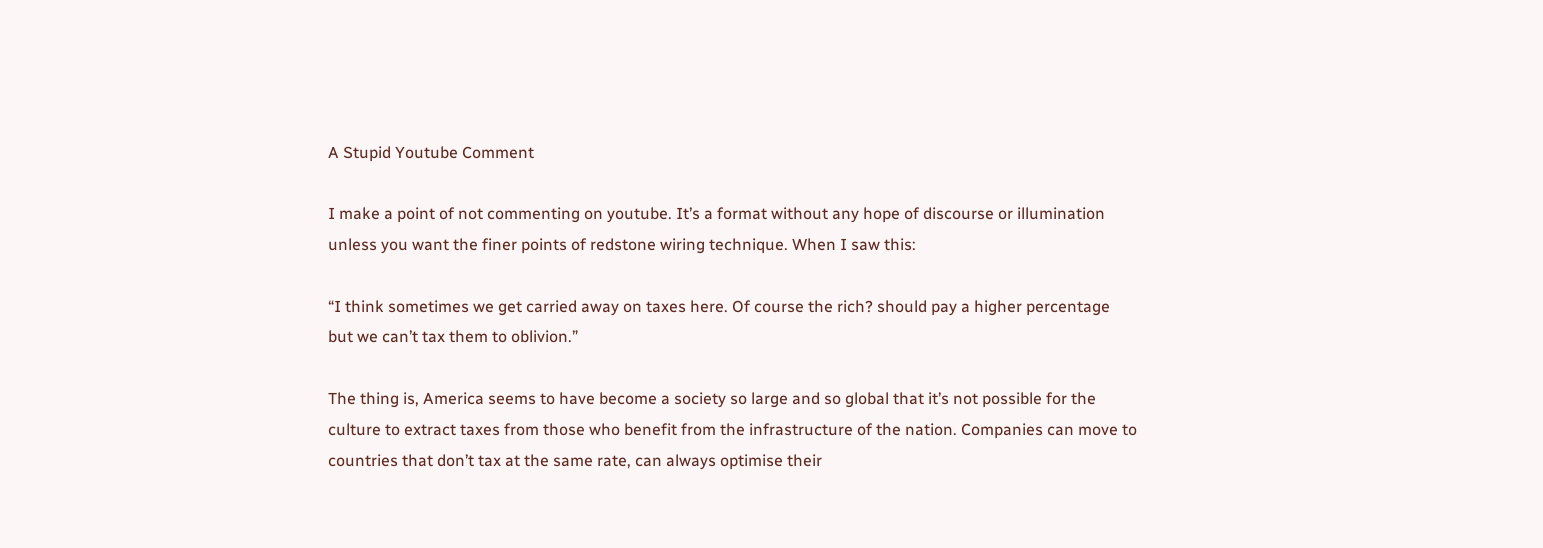A Stupid Youtube Comment

I make a point of not commenting on youtube. It’s a format without any hope of discourse or illumination unless you want the finer points of redstone wiring technique. When I saw this:

“I think sometimes we get carried away on taxes here. Of course the rich? should pay a higher percentage but we can’t tax them to oblivion.”

The thing is, America seems to have become a society so large and so global that it’s not possible for the culture to extract taxes from those who benefit from the infrastructure of the nation. Companies can move to countries that don’t tax at the same rate, can always optimise their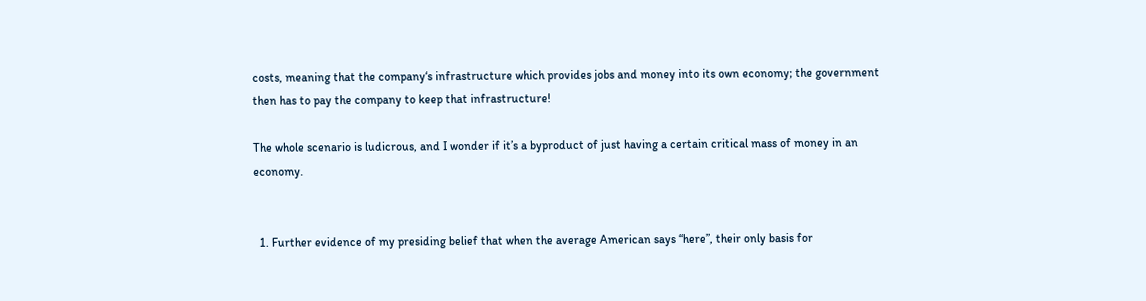costs, meaning that the company‘s infrastructure which provides jobs and money into its own economy; the government then has to pay the company to keep that infrastructure!

The whole scenario is ludicrous, and I wonder if it’s a byproduct of just having a certain critical mass of money in an economy.


  1. Further evidence of my presiding belief that when the average American says “here”, their only basis for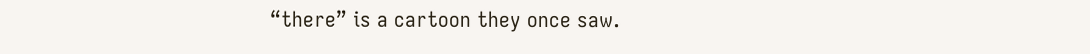“there” is a cartoon they once saw.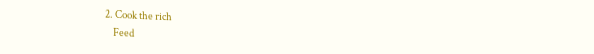2. Cook the rich
    Feed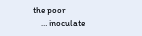the poor
    … inoculate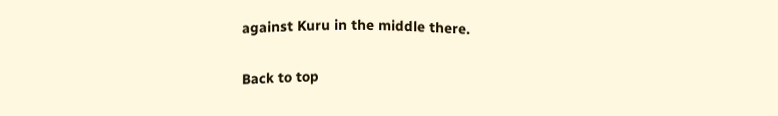against Kuru in the middle there.

Back to top